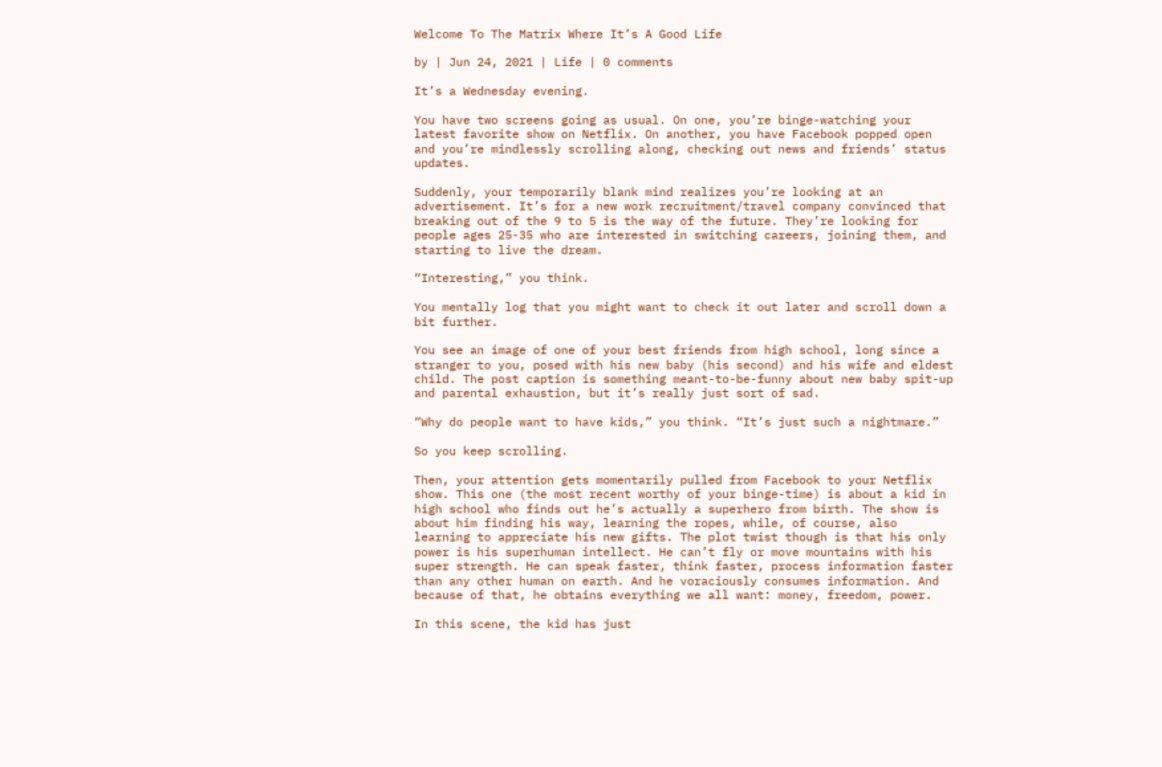Welcome To The Matrix Where It’s A Good Life

by | Jun 24, 2021 | Life | 0 comments

It’s a Wednesday evening.

You have two screens going as usual. On one, you’re binge-watching your latest favorite show on Netflix. On another, you have Facebook popped open and you’re mindlessly scrolling along, checking out news and friends’ status updates.

Suddenly, your temporarily blank mind realizes you’re looking at an advertisement. It’s for a new work recruitment/travel company convinced that breaking out of the 9 to 5 is the way of the future. They’re looking for people ages 25-35 who are interested in switching careers, joining them, and starting to live the dream.

“Interesting,” you think.

You mentally log that you might want to check it out later and scroll down a bit further.

You see an image of one of your best friends from high school, long since a stranger to you, posed with his new baby (his second) and his wife and eldest child. The post caption is something meant-to-be-funny about new baby spit-up and parental exhaustion, but it’s really just sort of sad.

“Why do people want to have kids,” you think. “It’s just such a nightmare.”

So you keep scrolling.

Then, your attention gets momentarily pulled from Facebook to your Netflix show. This one (the most recent worthy of your binge-time) is about a kid in high school who finds out he’s actually a superhero from birth. The show is about him finding his way, learning the ropes, while, of course, also learning to appreciate his new gifts. The plot twist though is that his only power is his superhuman intellect. He can’t fly or move mountains with his super strength. He can speak faster, think faster, process information faster than any other human on earth. And he voraciously consumes information. And because of that, he obtains everything we all want: money, freedom, power.

In this scene, the kid has just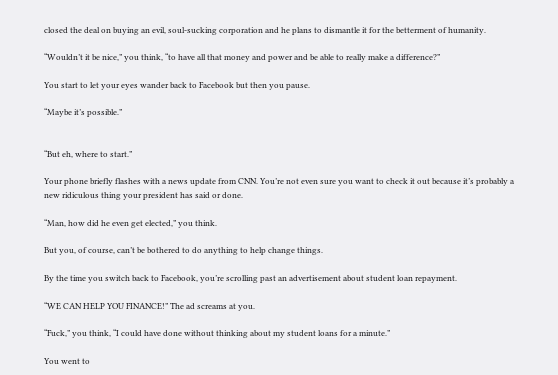closed the deal on buying an evil, soul-sucking corporation and he plans to dismantle it for the betterment of humanity.

“Wouldn’t it be nice,” you think, “to have all that money and power and be able to really make a difference?”

You start to let your eyes wander back to Facebook but then you pause.

“Maybe it’s possible.”


“But eh, where to start.”

Your phone briefly flashes with a news update from CNN. You’re not even sure you want to check it out because it’s probably a new ridiculous thing your president has said or done.

“Man, how did he even get elected,” you think.

But you, of course, can’t be bothered to do anything to help change things.

By the time you switch back to Facebook, you’re scrolling past an advertisement about student loan repayment.

“WE CAN HELP YOU FINANCE!” The ad screams at you.

“Fuck,” you think, “I could have done without thinking about my student loans for a minute.”

You went to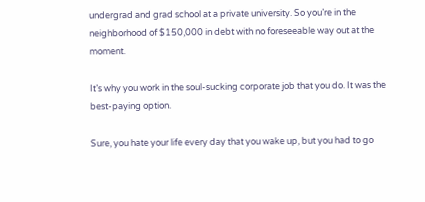undergrad and grad school at a private university. So you’re in the neighborhood of $150,000 in debt with no foreseeable way out at the moment.

It’s why you work in the soul-sucking corporate job that you do. It was the best-paying option.

Sure, you hate your life every day that you wake up, but you had to go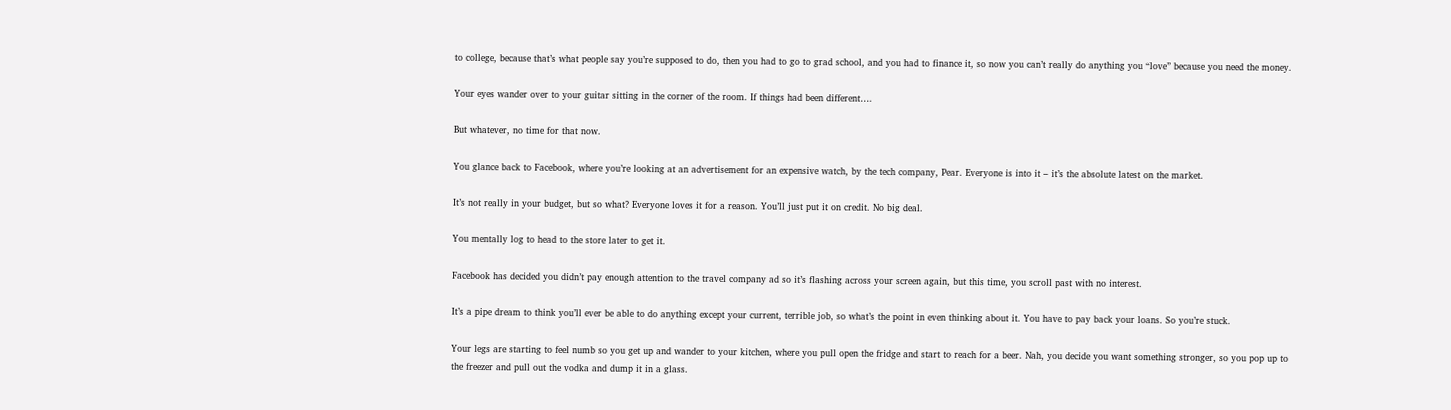to college, because that’s what people say you’re supposed to do, then you had to go to grad school, and you had to finance it, so now you can’t really do anything you “love” because you need the money.

Your eyes wander over to your guitar sitting in the corner of the room. If things had been different….

But whatever, no time for that now.

You glance back to Facebook, where you’re looking at an advertisement for an expensive watch, by the tech company, Pear. Everyone is into it – it’s the absolute latest on the market.

It’s not really in your budget, but so what? Everyone loves it for a reason. You’ll just put it on credit. No big deal.

You mentally log to head to the store later to get it.

Facebook has decided you didn’t pay enough attention to the travel company ad so it’s flashing across your screen again, but this time, you scroll past with no interest.

It’s a pipe dream to think you’ll ever be able to do anything except your current, terrible job, so what’s the point in even thinking about it. You have to pay back your loans. So you’re stuck.

Your legs are starting to feel numb so you get up and wander to your kitchen, where you pull open the fridge and start to reach for a beer. Nah, you decide you want something stronger, so you pop up to the freezer and pull out the vodka and dump it in a glass.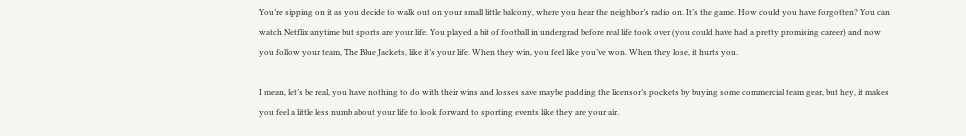You’re sipping on it as you decide to walk out on your small little balcony, where you hear the neighbor’s radio on. It’s the game. How could you have forgotten? You can watch Netflix anytime but sports are your life. You played a bit of football in undergrad before real life took over (you could have had a pretty promising career) and now you follow your team, The Blue Jackets, like it’s your life. When they win, you feel like you’ve won. When they lose, it hurts you.

I mean, let’s be real, you have nothing to do with their wins and losses save maybe padding the licensor’s pockets by buying some commercial team gear, but hey, it makes you feel a little less numb about your life to look forward to sporting events like they are your air.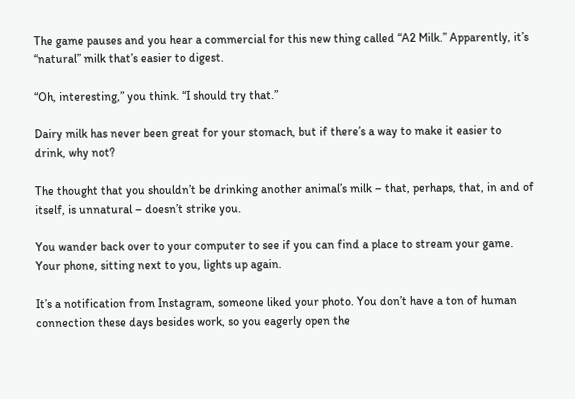The game pauses and you hear a commercial for this new thing called “A2 Milk.” Apparently, it’s “natural” milk that’s easier to digest.

“Oh, interesting,” you think. “I should try that.”

Dairy milk has never been great for your stomach, but if there’s a way to make it easier to drink, why not?

The thought that you shouldn’t be drinking another animal’s milk – that, perhaps, that, in and of itself, is unnatural – doesn’t strike you.

You wander back over to your computer to see if you can find a place to stream your game. Your phone, sitting next to you, lights up again.

It’s a notification from Instagram, someone liked your photo. You don’t have a ton of human connection these days besides work, so you eagerly open the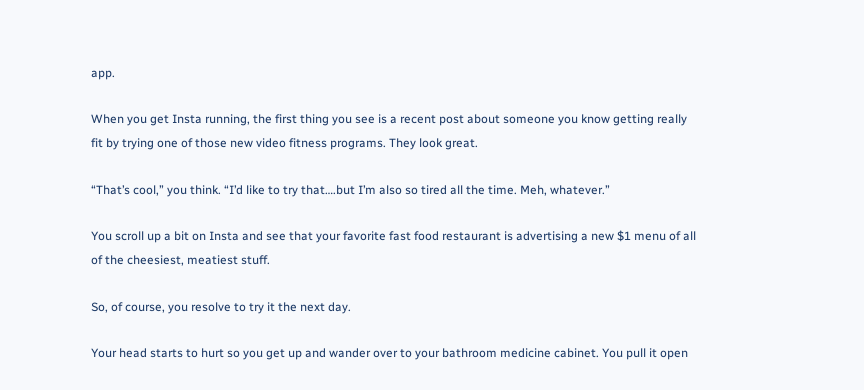app.

When you get Insta running, the first thing you see is a recent post about someone you know getting really fit by trying one of those new video fitness programs. They look great.

“That’s cool,” you think. “I’d like to try that….but I’m also so tired all the time. Meh, whatever.”

You scroll up a bit on Insta and see that your favorite fast food restaurant is advertising a new $1 menu of all of the cheesiest, meatiest stuff.

So, of course, you resolve to try it the next day.

Your head starts to hurt so you get up and wander over to your bathroom medicine cabinet. You pull it open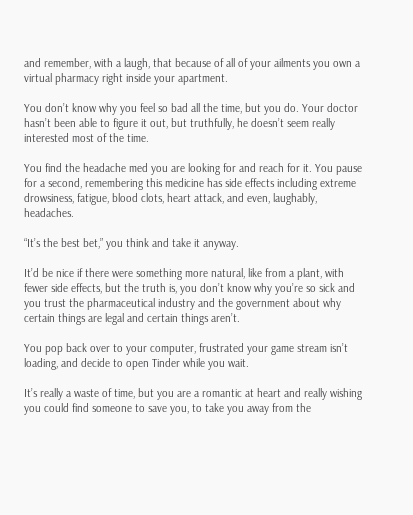and remember, with a laugh, that because of all of your ailments you own a virtual pharmacy right inside your apartment.

You don’t know why you feel so bad all the time, but you do. Your doctor hasn’t been able to figure it out, but truthfully, he doesn’t seem really interested most of the time.

You find the headache med you are looking for and reach for it. You pause for a second, remembering this medicine has side effects including extreme drowsiness, fatigue, blood clots, heart attack, and even, laughably, headaches.

“It’s the best bet,” you think and take it anyway.

It’d be nice if there were something more natural, like from a plant, with fewer side effects, but the truth is, you don’t know why you’re so sick and you trust the pharmaceutical industry and the government about why certain things are legal and certain things aren’t.

You pop back over to your computer, frustrated your game stream isn’t loading, and decide to open Tinder while you wait.

It’s really a waste of time, but you are a romantic at heart and really wishing you could find someone to save you, to take you away from the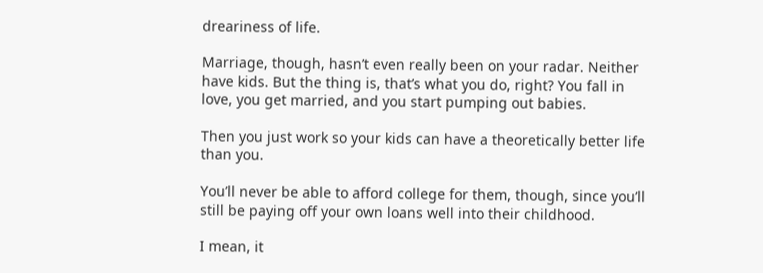dreariness of life.

Marriage, though, hasn’t even really been on your radar. Neither have kids. But the thing is, that’s what you do, right? You fall in love, you get married, and you start pumping out babies.

Then you just work so your kids can have a theoretically better life than you.

You’ll never be able to afford college for them, though, since you’ll still be paying off your own loans well into their childhood.

I mean, it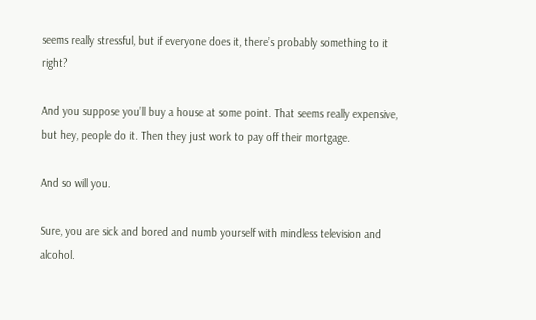seems really stressful, but if everyone does it, there’s probably something to it right?

And you suppose you’ll buy a house at some point. That seems really expensive, but hey, people do it. Then they just work to pay off their mortgage.

And so will you.

Sure, you are sick and bored and numb yourself with mindless television and alcohol.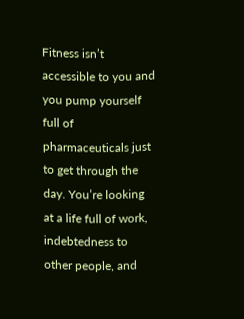Fitness isn’t accessible to you and you pump yourself full of pharmaceuticals just to get through the day. You’re looking at a life full of work, indebtedness to other people, and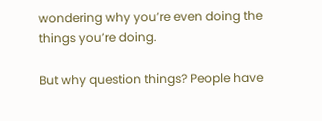wondering why you’re even doing the things you’re doing.

But why question things? People have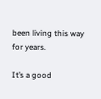been living this way for years.

It’s a good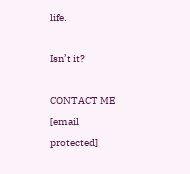life.

Isn’t it?

CONTACT ME [email protected]